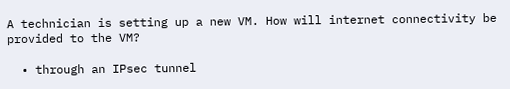A technician is setting up a new VM. How will internet connectivity be provided to the VM?

  • through an IPsec tunnel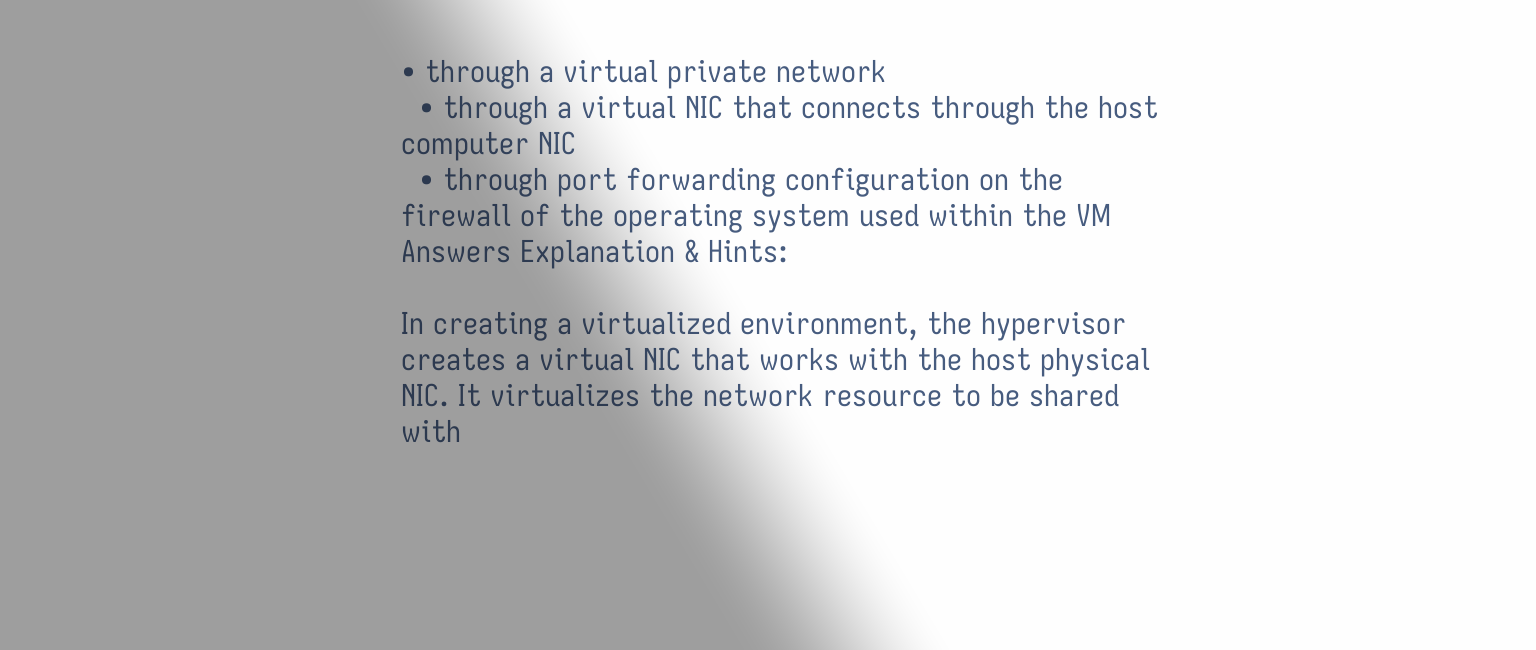• through a virtual private network
  • through a virtual NIC that connects through the host computer NIC
  • through port forwarding configuration on the firewall of the operating system used within the VM
Answers Explanation & Hints:

In creating a virtualized environment, the hypervisor creates a virtual NIC that works with the host physical NIC. It virtualizes the network resource to be shared with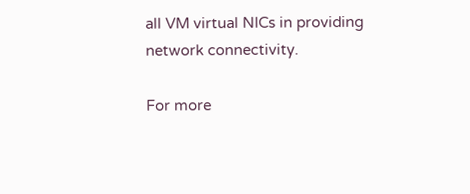all VM virtual NICs in providing network connectivity.

For more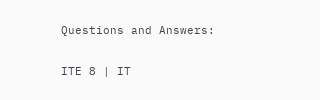Questions and Answers:

ITE 8 | IT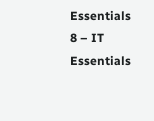Essentials 8 – IT Essentials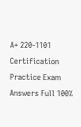A+ 220-1101 Certification Practice Exam Answers Full 100%